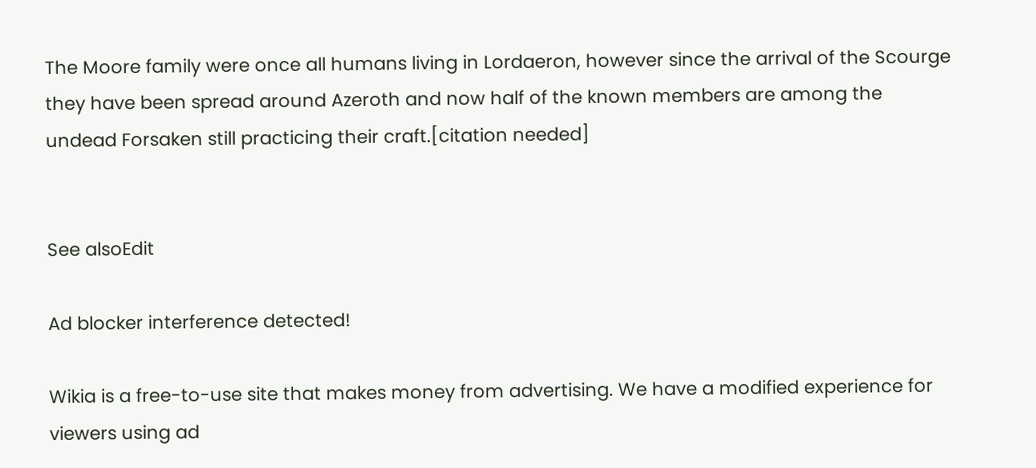The Moore family were once all humans living in Lordaeron, however since the arrival of the Scourge they have been spread around Azeroth and now half of the known members are among the undead Forsaken still practicing their craft.[citation needed]


See alsoEdit

Ad blocker interference detected!

Wikia is a free-to-use site that makes money from advertising. We have a modified experience for viewers using ad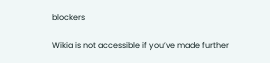blockers

Wikia is not accessible if you’ve made further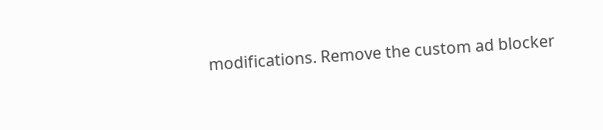modifications. Remove the custom ad blocker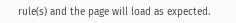rule(s) and the page will load as expected.